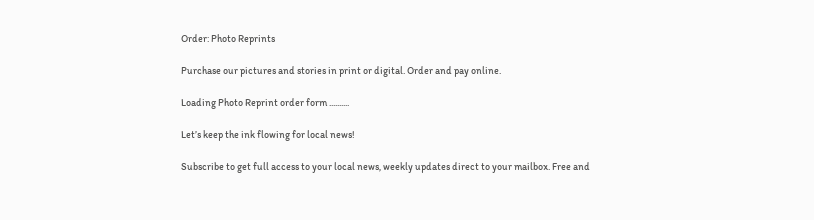Order: Photo Reprints

Purchase our pictures and stories in print or digital. Order and pay online.

Loading Photo Reprint order form ..........

Let’s keep the ink flowing for local news!

Subscribe to get full access to your local news, weekly updates direct to your mailbox. Free and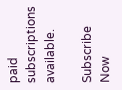paid subscriptions available.

Subscribe Now